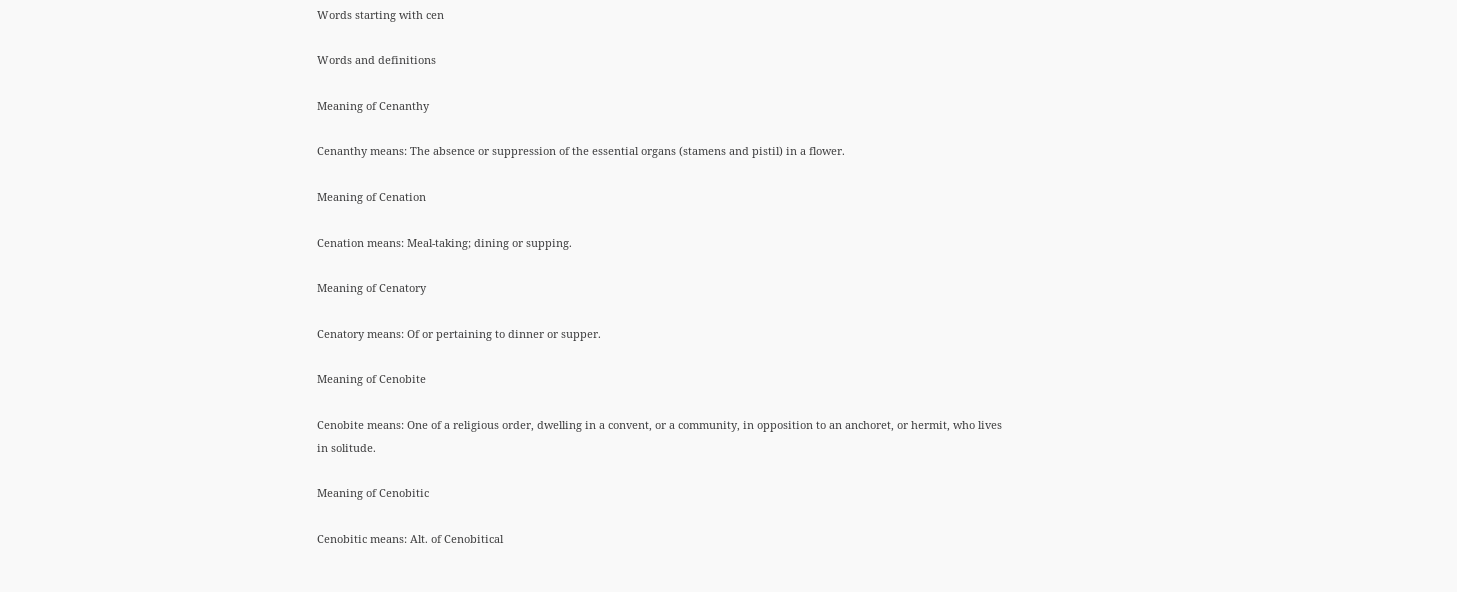Words starting with cen

Words and definitions

Meaning of Cenanthy

Cenanthy means: The absence or suppression of the essential organs (stamens and pistil) in a flower.

Meaning of Cenation

Cenation means: Meal-taking; dining or supping.

Meaning of Cenatory

Cenatory means: Of or pertaining to dinner or supper.

Meaning of Cenobite

Cenobite means: One of a religious order, dwelling in a convent, or a community, in opposition to an anchoret, or hermit, who lives in solitude.

Meaning of Cenobitic

Cenobitic means: Alt. of Cenobitical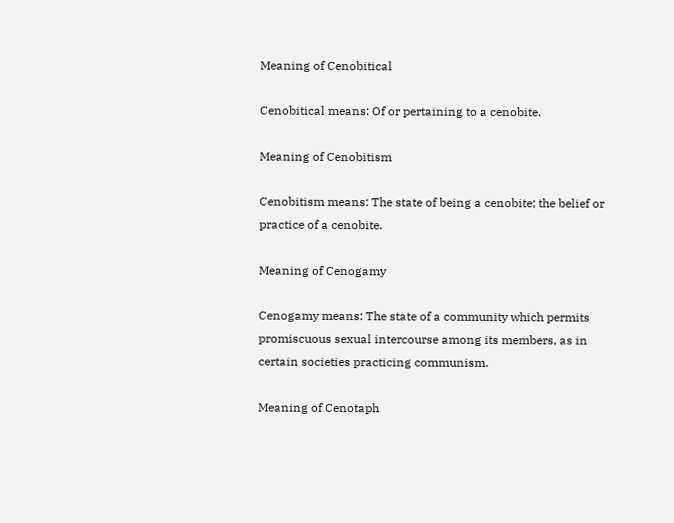Meaning of Cenobitical

Cenobitical means: Of or pertaining to a cenobite.

Meaning of Cenobitism

Cenobitism means: The state of being a cenobite; the belief or practice of a cenobite.

Meaning of Cenogamy

Cenogamy means: The state of a community which permits promiscuous sexual intercourse among its members, as in certain societies practicing communism.

Meaning of Cenotaph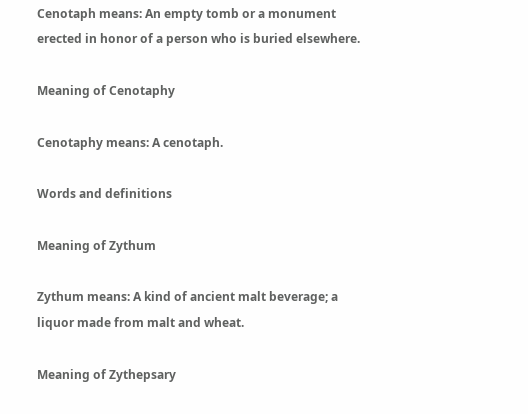Cenotaph means: An empty tomb or a monument erected in honor of a person who is buried elsewhere.

Meaning of Cenotaphy

Cenotaphy means: A cenotaph.

Words and definitions

Meaning of Zythum

Zythum means: A kind of ancient malt beverage; a liquor made from malt and wheat.

Meaning of Zythepsary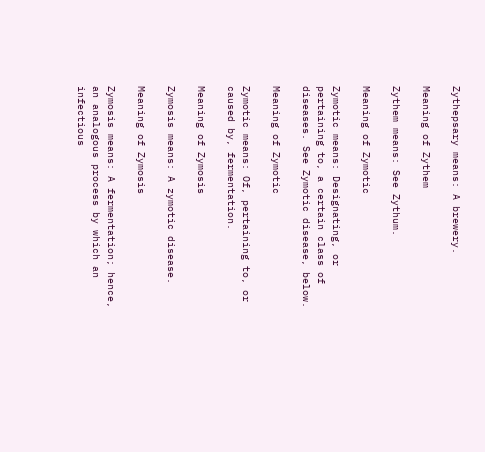Zythepsary means: A brewery.

Meaning of Zythem

Zythem means: See Zythum.

Meaning of Zymotic

Zymotic means: Designating, or pertaining to, a certain class of diseases. See Zymotic disease, below.

Meaning of Zymotic

Zymotic means: Of, pertaining to, or caused by, fermentation.

Meaning of Zymosis

Zymosis means: A zymotic disease.

Meaning of Zymosis

Zymosis means: A fermentation; hence, an analogous process by which an infectious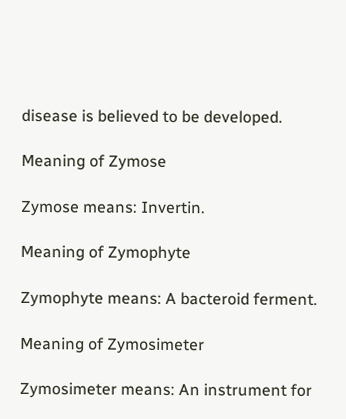disease is believed to be developed.

Meaning of Zymose

Zymose means: Invertin.

Meaning of Zymophyte

Zymophyte means: A bacteroid ferment.

Meaning of Zymosimeter

Zymosimeter means: An instrument for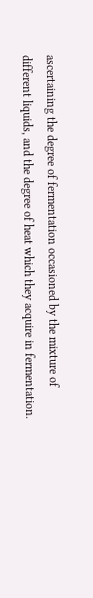ascertaining the degree of fermentation occasioned by the mixture of different liquids, and the degree of heat which they acquire in fermentation.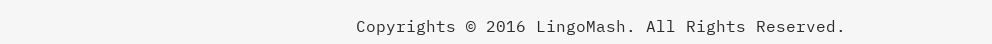Copyrights © 2016 LingoMash. All Rights Reserved.